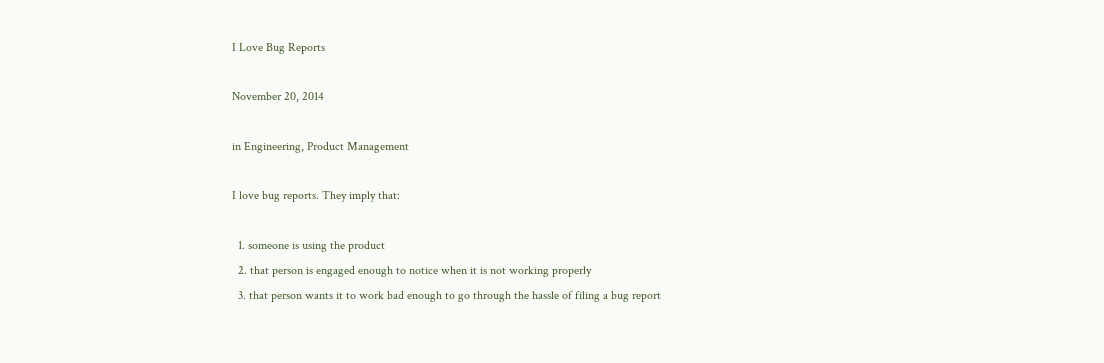I Love Bug Reports

November 20, 2014

in Engineering, Product Management

I love bug reports. They imply that:

  1. someone is using the product
  2. that person is engaged enough to notice when it is not working properly
  3. that person wants it to work bad enough to go through the hassle of filing a bug report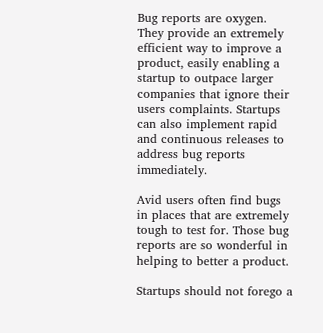Bug reports are oxygen. They provide an extremely efficient way to improve a product, easily enabling a startup to outpace larger companies that ignore their users complaints. Startups can also implement rapid and continuous releases to address bug reports immediately.

Avid users often find bugs in places that are extremely tough to test for. Those bug reports are so wonderful in helping to better a product.

Startups should not forego a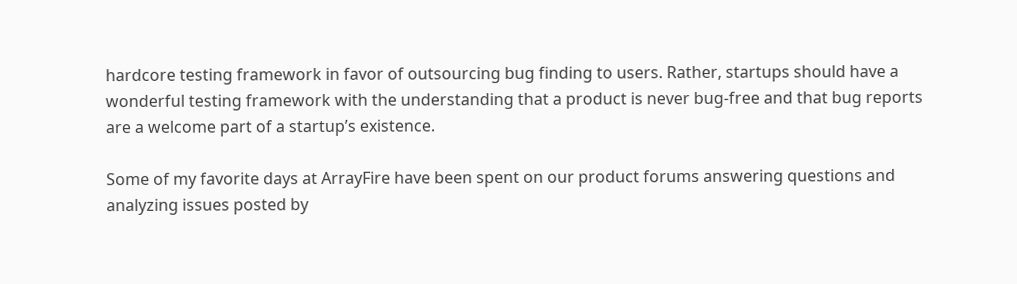hardcore testing framework in favor of outsourcing bug finding to users. Rather, startups should have a wonderful testing framework with the understanding that a product is never bug-free and that bug reports are a welcome part of a startup’s existence.

Some of my favorite days at ArrayFire have been spent on our product forums answering questions and analyzing issues posted by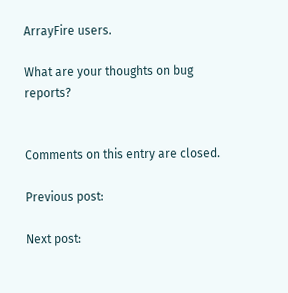ArrayFire users.

What are your thoughts on bug reports?


Comments on this entry are closed.

Previous post:

Next post: